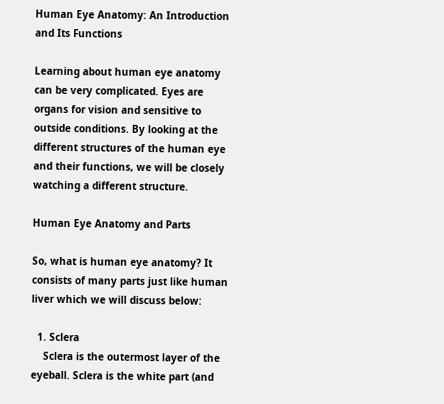Human Eye Anatomy: An Introduction and Its Functions

Learning about human eye anatomy can be very complicated. Eyes are organs for vision and sensitive to outside conditions. By looking at the different structures of the human eye and their functions, we will be closely watching a different structure.

Human Eye Anatomy and Parts

So, what is human eye anatomy? It consists of many parts just like human liver which we will discuss below:

  1. Sclera
    Sclera is the outermost layer of the eyeball. Sclera is the white part (and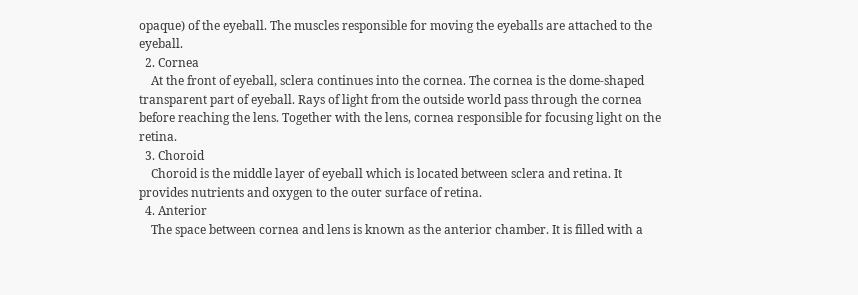opaque) of the eyeball. The muscles responsible for moving the eyeballs are attached to the eyeball.
  2. Cornea
    At the front of eyeball, sclera continues into the cornea. The cornea is the dome-shaped transparent part of eyeball. Rays of light from the outside world pass through the cornea before reaching the lens. Together with the lens, cornea responsible for focusing light on the retina.
  3. Choroid
    Choroid is the middle layer of eyeball which is located between sclera and retina. It provides nutrients and oxygen to the outer surface of retina.
  4. Anterior
    The space between cornea and lens is known as the anterior chamber. It is filled with a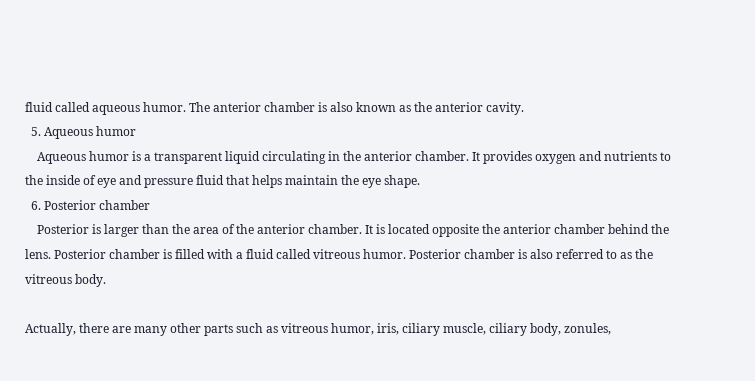fluid called aqueous humor. The anterior chamber is also known as the anterior cavity.
  5. Aqueous humor
    Aqueous humor is a transparent liquid circulating in the anterior chamber. It provides oxygen and nutrients to the inside of eye and pressure fluid that helps maintain the eye shape.
  6. Posterior chamber
    Posterior is larger than the area of the anterior chamber. It is located opposite the anterior chamber behind the lens. Posterior chamber is filled with a fluid called vitreous humor. Posterior chamber is also referred to as the vitreous body.

Actually, there are many other parts such as vitreous humor, iris, ciliary muscle, ciliary body, zonules,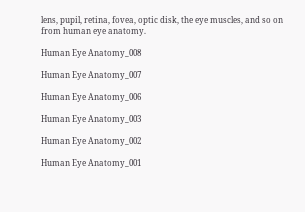lens, pupil, retina, fovea, optic disk, the eye muscles, and so on from human eye anatomy.

Human Eye Anatomy_008

Human Eye Anatomy_007

Human Eye Anatomy_006

Human Eye Anatomy_003

Human Eye Anatomy_002

Human Eye Anatomy_001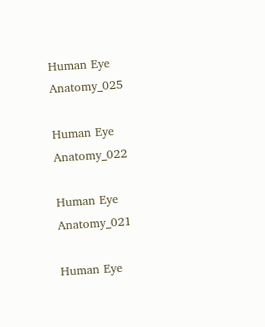Human Eye Anatomy_025

Human Eye Anatomy_022

Human Eye Anatomy_021

Human Eye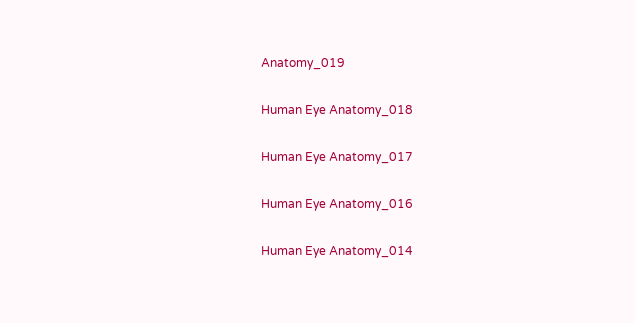Anatomy_019

Human Eye Anatomy_018

Human Eye Anatomy_017

Human Eye Anatomy_016

Human Eye Anatomy_014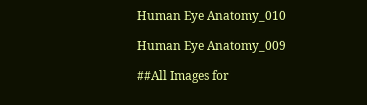Human Eye Anatomy_010

Human Eye Anatomy_009

##All Images for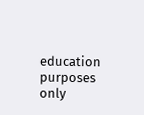education purposes only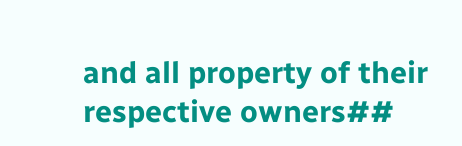and all property of their respective owners##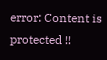error: Content is protected !!